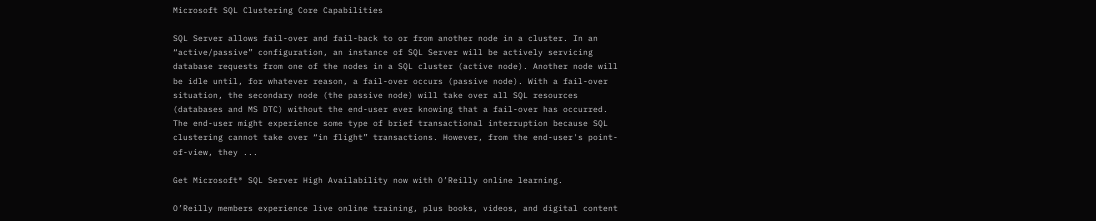Microsoft SQL Clustering Core Capabilities

SQL Server allows fail-over and fail-back to or from another node in a cluster. In an “active/passive” configuration, an instance of SQL Server will be actively servicing database requests from one of the nodes in a SQL cluster (active node). Another node will be idle until, for whatever reason, a fail-over occurs (passive node). With a fail-over situation, the secondary node (the passive node) will take over all SQL resources (databases and MS DTC) without the end-user ever knowing that a fail-over has occurred. The end-user might experience some type of brief transactional interruption because SQL clustering cannot take over “in flight” transactions. However, from the end-user's point-of-view, they ...

Get Microsoft® SQL Server High Availability now with O’Reilly online learning.

O’Reilly members experience live online training, plus books, videos, and digital content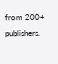from 200+ publishers.